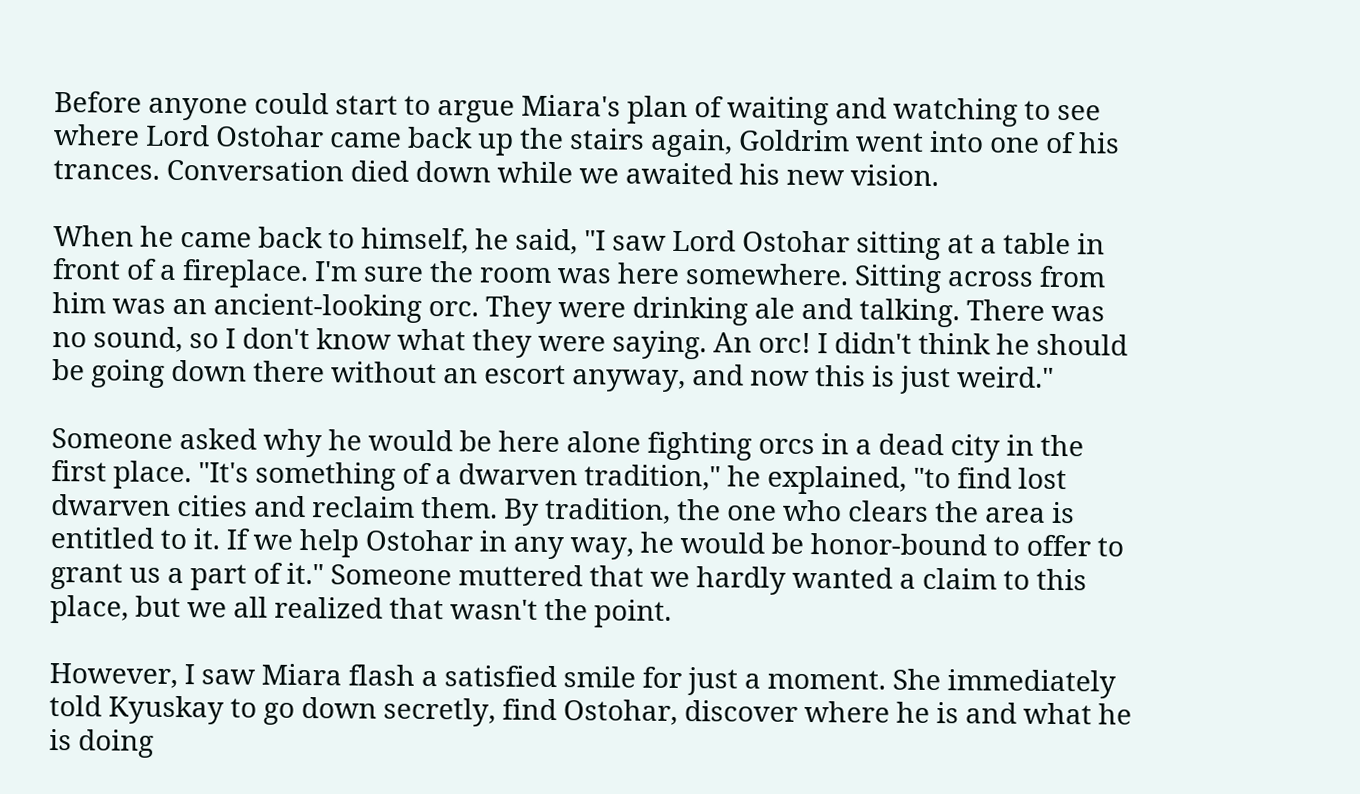Before anyone could start to argue Miara's plan of waiting and watching to see where Lord Ostohar came back up the stairs again, Goldrim went into one of his trances. Conversation died down while we awaited his new vision.

When he came back to himself, he said, "I saw Lord Ostohar sitting at a table in front of a fireplace. I'm sure the room was here somewhere. Sitting across from him was an ancient-looking orc. They were drinking ale and talking. There was no sound, so I don't know what they were saying. An orc! I didn't think he should be going down there without an escort anyway, and now this is just weird."

Someone asked why he would be here alone fighting orcs in a dead city in the first place. "It's something of a dwarven tradition," he explained, "to find lost dwarven cities and reclaim them. By tradition, the one who clears the area is entitled to it. If we help Ostohar in any way, he would be honor-bound to offer to grant us a part of it." Someone muttered that we hardly wanted a claim to this place, but we all realized that wasn't the point.

However, I saw Miara flash a satisfied smile for just a moment. She immediately told Kyuskay to go down secretly, find Ostohar, discover where he is and what he is doing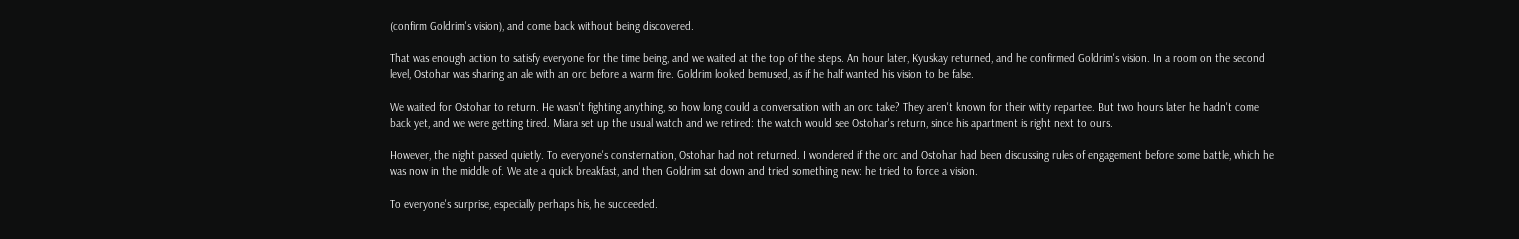(confirm Goldrim's vision), and come back without being discovered.

That was enough action to satisfy everyone for the time being, and we waited at the top of the steps. An hour later, Kyuskay returned, and he confirmed Goldrim's vision. In a room on the second level, Ostohar was sharing an ale with an orc before a warm fire. Goldrim looked bemused, as if he half wanted his vision to be false.

We waited for Ostohar to return. He wasn't fighting anything, so how long could a conversation with an orc take? They aren't known for their witty repartee. But two hours later he hadn't come back yet, and we were getting tired. Miara set up the usual watch and we retired: the watch would see Ostohar's return, since his apartment is right next to ours.

However, the night passed quietly. To everyone's consternation, Ostohar had not returned. I wondered if the orc and Ostohar had been discussing rules of engagement before some battle, which he was now in the middle of. We ate a quick breakfast, and then Goldrim sat down and tried something new: he tried to force a vision.

To everyone's surprise, especially perhaps his, he succeeded.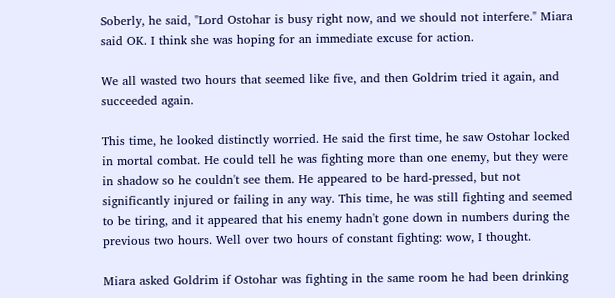Soberly, he said, "Lord Ostohar is busy right now, and we should not interfere." Miara said OK. I think she was hoping for an immediate excuse for action.

We all wasted two hours that seemed like five, and then Goldrim tried it again, and succeeded again.

This time, he looked distinctly worried. He said the first time, he saw Ostohar locked in mortal combat. He could tell he was fighting more than one enemy, but they were in shadow so he couldn't see them. He appeared to be hard-pressed, but not significantly injured or failing in any way. This time, he was still fighting and seemed to be tiring, and it appeared that his enemy hadn't gone down in numbers during the previous two hours. Well over two hours of constant fighting: wow, I thought.

Miara asked Goldrim if Ostohar was fighting in the same room he had been drinking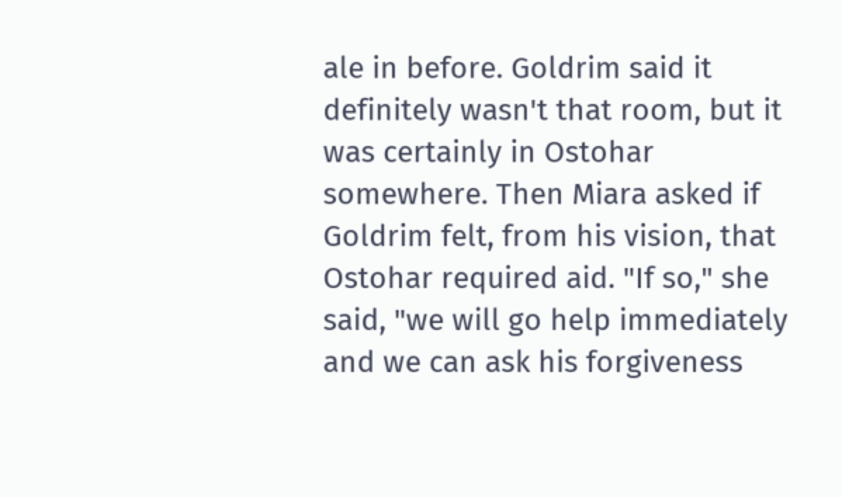ale in before. Goldrim said it definitely wasn't that room, but it was certainly in Ostohar somewhere. Then Miara asked if Goldrim felt, from his vision, that Ostohar required aid. "If so," she said, "we will go help immediately and we can ask his forgiveness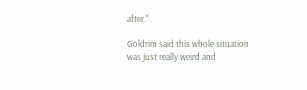after."

Goldrim said this whole situation was just really weird and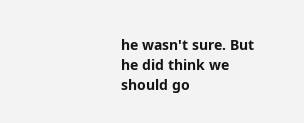he wasn't sure. But he did think we should go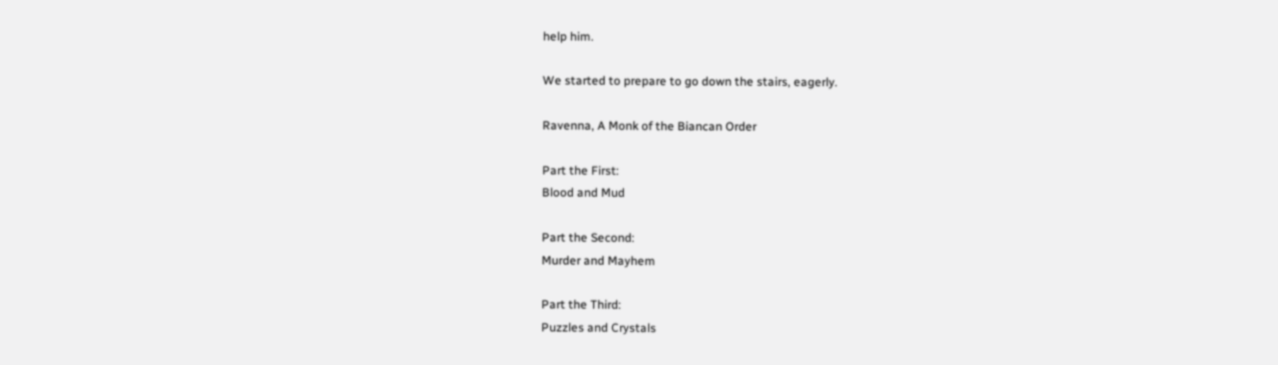help him.

We started to prepare to go down the stairs, eagerly.

Ravenna, A Monk of the Biancan Order

Part the First:
Blood and Mud

Part the Second:
Murder and Mayhem

Part the Third:
Puzzles and Crystals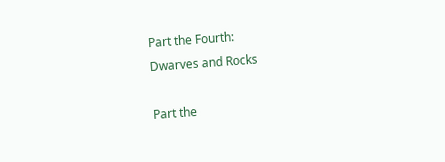Part the Fourth:
Dwarves and Rocks

Part the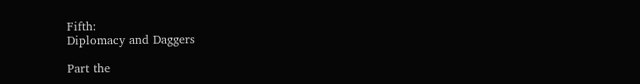Fifth:
Diplomacy and Daggers

Part the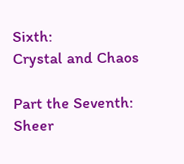Sixth:
Crystal and Chaos

Part the Seventh:
Sheer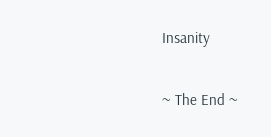Insanity

~ The End ~